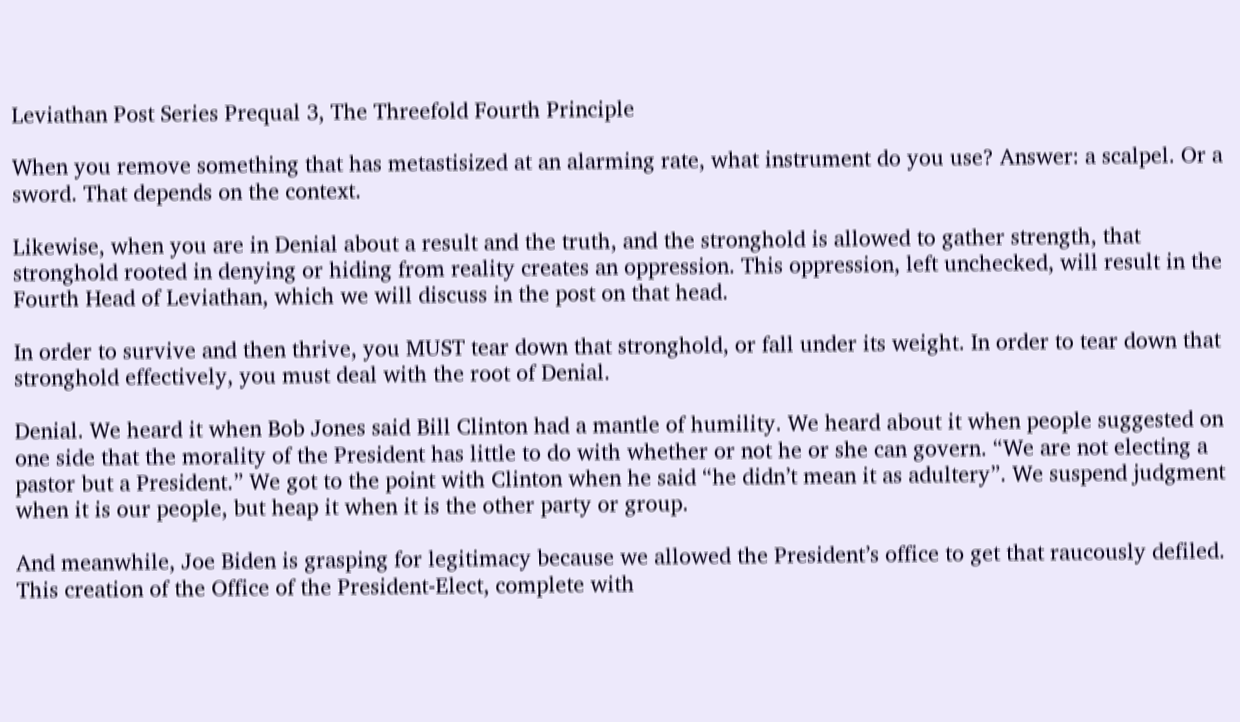Leviathan Post Series Prequal 3, The Threefold Fourth Principle

When you remove something that has metastisized at an alarming rate, what instrument do you use? Answer: a scalpel. Or a sword. That depends on the context.

Likewise, when you are in Denial about a result and the truth, and the stronghold is allowed to gather strength, that stronghold rooted in denying or hiding from reality creates an oppression. This oppression, left unchecked, will result in the Fourth Head of Leviathan, which we will discuss in the post on that head.

In order to survive and then thrive, you MUST tear down that stronghold, or fall under its weight. In order to tear down that stronghold effectively, you must deal with the root of Denial.

Denial. We heard it when Bob Jones said Bill Clinton had a mantle of humility. We heard about it when people suggested on one side that the morality of the President has little to do with whether or not he or she can govern. “We are not electing a pastor but a President.” We got to the point with Clinton when he said “he didn’t mean it as adultery”. We suspend judgment when it is our people, but heap it when it is the other party or group.

And meanwhile, Joe Biden is grasping for legitimacy because we allowed the President’s office to get that raucously defiled. This creation of the Office of the President-Elect, complete with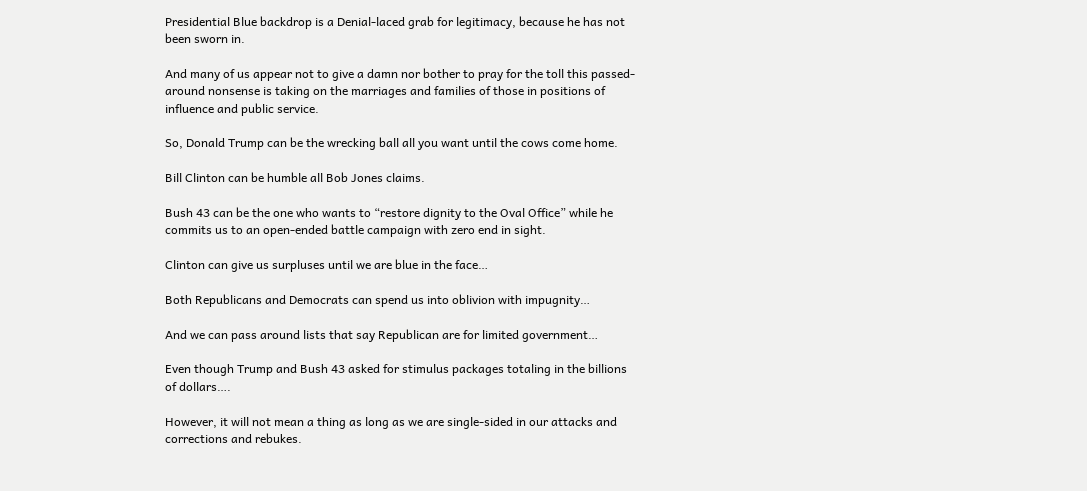Presidential Blue backdrop is a Denial-laced grab for legitimacy, because he has not been sworn in.

And many of us appear not to give a damn nor bother to pray for the toll this passed-around nonsense is taking on the marriages and families of those in positions of influence and public service.

So, Donald Trump can be the wrecking ball all you want until the cows come home.

Bill Clinton can be humble all Bob Jones claims.

Bush 43 can be the one who wants to “restore dignity to the Oval Office” while he commits us to an open-ended battle campaign with zero end in sight.

Clinton can give us surpluses until we are blue in the face…

Both Republicans and Democrats can spend us into oblivion with impugnity…

And we can pass around lists that say Republican are for limited government…

Even though Trump and Bush 43 asked for stimulus packages totaling in the billions of dollars….

However, it will not mean a thing as long as we are single-sided in our attacks and corrections and rebukes.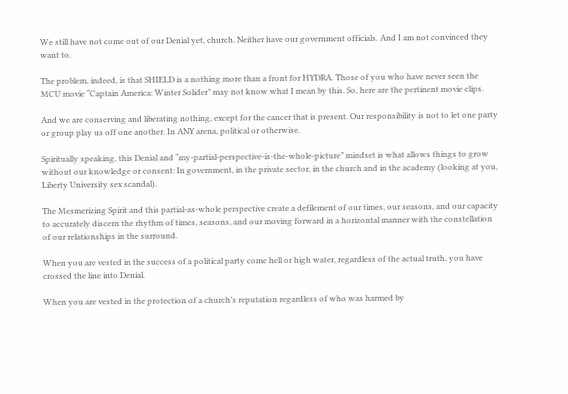We still have not come out of our Denial yet, church. Neither have our government officials. And I am not convinced they want to.

The problem, indeed, is that SHIELD is a nothing more than a front for HYDRA. Those of you who have never seen the MCU movie “Captain America: Winter Solider” may not know what I mean by this. So, here are the pertinent movie clips.

And we are conserving and liberating nothing, except for the cancer that is present. Our responsibility is not to let one party or group play us off one another. In ANY arena, political or otherwise.

Spiritually speaking, this Denial and “my-partial-perspective-is-the-whole-picture” mindset is what allows things to grow without our knowledge or consent: In government, in the private sector, in the church and in the academy (looking at you, Liberty University sex scandal).

The Mesmerizing Spirit and this partial-as-whole perspective create a defilement of our times, our seasons, and our capacity to accurately discern the rhythm of times, seasons, and our moving forward in a horizontal manner with the constellation of our relationships in the surround.

When you are vested in the success of a political party come hell or high water, regardless of the actual truth, you have crossed the line into Denial.

When you are vested in the protection of a church’s reputation regardless of who was harmed by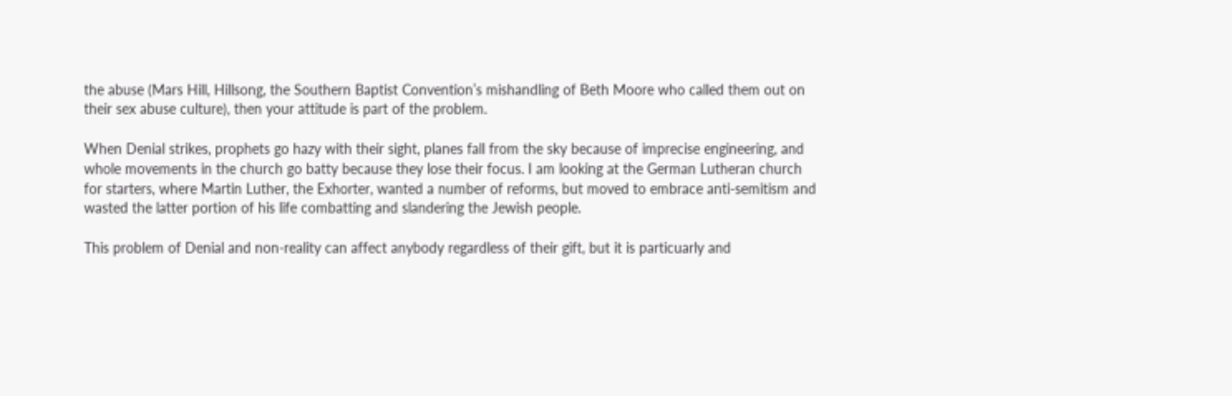the abuse (Mars Hill, Hillsong, the Southern Baptist Convention’s mishandling of Beth Moore who called them out on their sex abuse culture), then your attitude is part of the problem.

When Denial strikes, prophets go hazy with their sight, planes fall from the sky because of imprecise engineering, and whole movements in the church go batty because they lose their focus. I am looking at the German Lutheran church for starters, where Martin Luther, the Exhorter, wanted a number of reforms, but moved to embrace anti-semitism and wasted the latter portion of his life combatting and slandering the Jewish people.

This problem of Denial and non-reality can affect anybody regardless of their gift, but it is particuarly and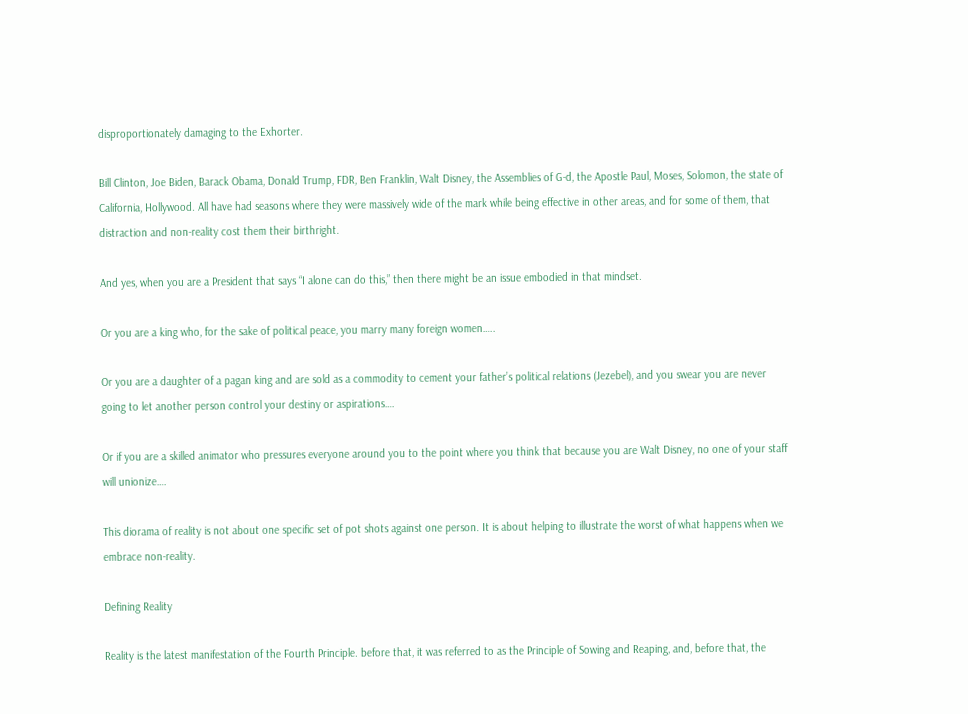disproportionately damaging to the Exhorter.

Bill Clinton, Joe Biden, Barack Obama, Donald Trump, FDR, Ben Franklin, Walt Disney, the Assemblies of G-d, the Apostle Paul, Moses, Solomon, the state of California, Hollywood. All have had seasons where they were massively wide of the mark while being effective in other areas, and for some of them, that distraction and non-reality cost them their birthright.

And yes, when you are a President that says “I alone can do this,” then there might be an issue embodied in that mindset.

Or you are a king who, for the sake of political peace, you marry many foreign women…..

Or you are a daughter of a pagan king and are sold as a commodity to cement your father’s political relations (Jezebel), and you swear you are never going to let another person control your destiny or aspirations….

Or if you are a skilled animator who pressures everyone around you to the point where you think that because you are Walt Disney, no one of your staff will unionize….

This diorama of reality is not about one specific set of pot shots against one person. It is about helping to illustrate the worst of what happens when we embrace non-reality.

Defining Reality

Reality is the latest manifestation of the Fourth Principle. before that, it was referred to as the Principle of Sowing and Reaping, and, before that, the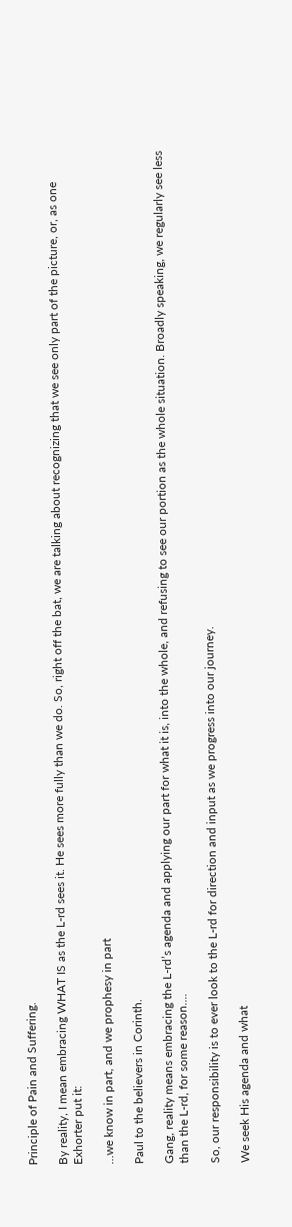Principle of Pain and Suffering.

By reality, I mean embracing WHAT IS as the L-rd sees it. He sees more fully than we do. So, right off the bat, we are talking about recognizing that we see only part of the picture, or, as one Exhorter put it:

…we know in part, and we prophesy in part

Paul to the believers in Corinth.

Gang, reality means embracing the L-rd’s agenda and applying our part for what it is, into the whole, and refusing to see our portion as the whole situation. Broadly speaking, we regularly see less than the L-rd, for some reason….

So, our responsibility is to ever look to the L-rd for direction and input as we progress into our journey.

We seek His agenda and what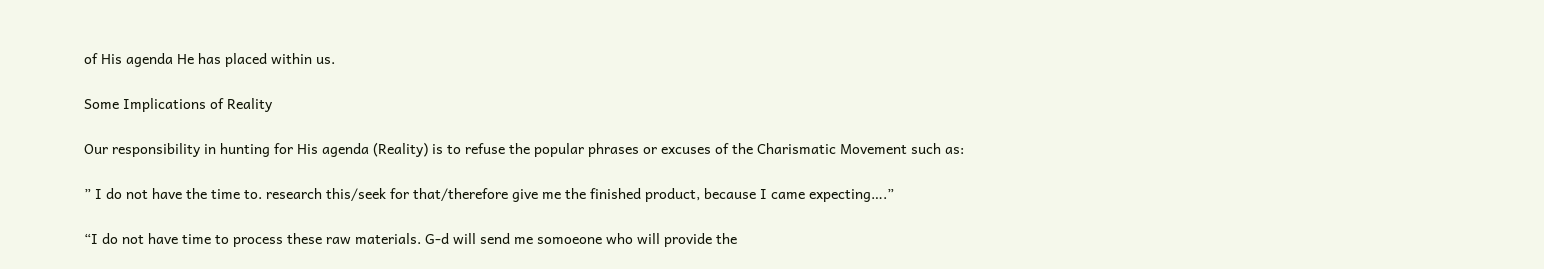of His agenda He has placed within us.

Some Implications of Reality

Our responsibility in hunting for His agenda (Reality) is to refuse the popular phrases or excuses of the Charismatic Movement such as:

” I do not have the time to. research this/seek for that/therefore give me the finished product, because I came expecting….”

“I do not have time to process these raw materials. G-d will send me somoeone who will provide the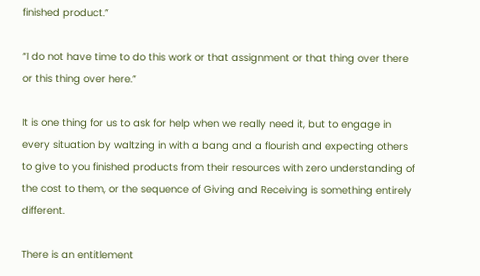finished product.”

“I do not have time to do this work or that assignment or that thing over there or this thing over here.”

It is one thing for us to ask for help when we really need it, but to engage in every situation by waltzing in with a bang and a flourish and expecting others to give to you finished products from their resources with zero understanding of the cost to them, or the sequence of Giving and Receiving is something entirely different.

There is an entitlement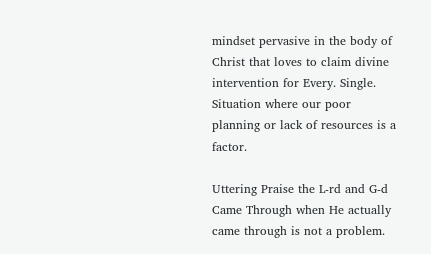mindset pervasive in the body of Christ that loves to claim divine intervention for Every. Single. Situation where our poor planning or lack of resources is a factor.

Uttering Praise the L-rd and G-d Came Through when He actually came through is not a problem.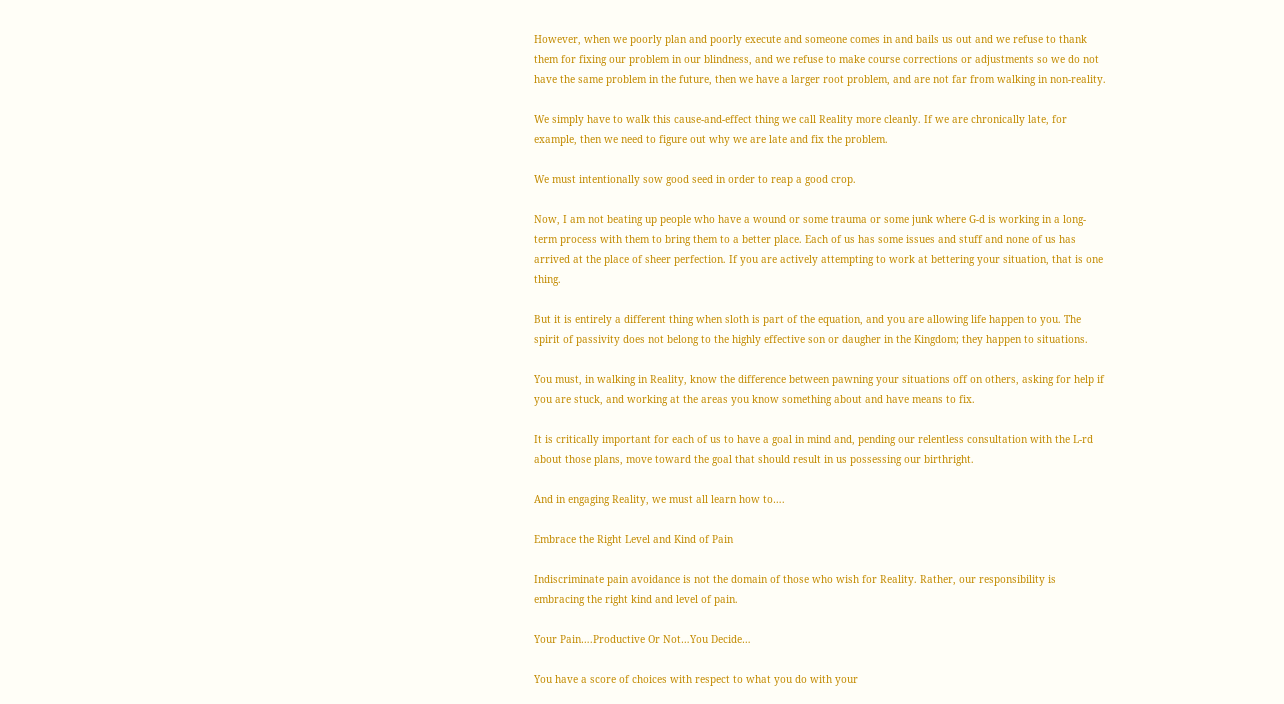However, when we poorly plan and poorly execute and someone comes in and bails us out and we refuse to thank them for fixing our problem in our blindness, and we refuse to make course corrections or adjustments so we do not have the same problem in the future, then we have a larger root problem, and are not far from walking in non-reality.

We simply have to walk this cause-and-effect thing we call Reality more cleanly. If we are chronically late, for example, then we need to figure out why we are late and fix the problem.

We must intentionally sow good seed in order to reap a good crop.

Now, I am not beating up people who have a wound or some trauma or some junk where G-d is working in a long-term process with them to bring them to a better place. Each of us has some issues and stuff and none of us has arrived at the place of sheer perfection. If you are actively attempting to work at bettering your situation, that is one thing.

But it is entirely a different thing when sloth is part of the equation, and you are allowing life happen to you. The spirit of passivity does not belong to the highly effective son or daugher in the Kingdom; they happen to situations.

You must, in walking in Reality, know the difference between pawning your situations off on others, asking for help if you are stuck, and working at the areas you know something about and have means to fix.

It is critically important for each of us to have a goal in mind and, pending our relentless consultation with the L-rd about those plans, move toward the goal that should result in us possessing our birthright.

And in engaging Reality, we must all learn how to….

Embrace the Right Level and Kind of Pain

Indiscriminate pain avoidance is not the domain of those who wish for Reality. Rather, our responsibility is embracing the right kind and level of pain.

Your Pain….Productive Or Not…You Decide…

You have a score of choices with respect to what you do with your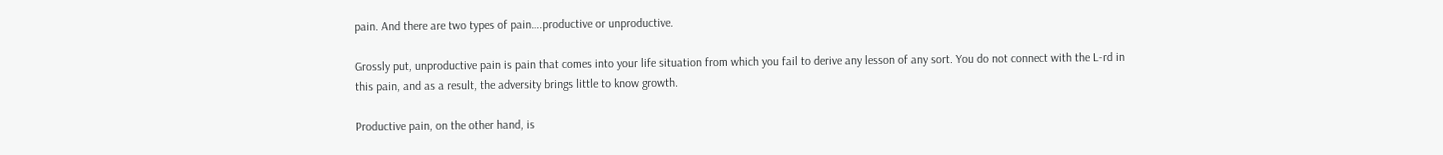pain. And there are two types of pain….productive or unproductive.

Grossly put, unproductive pain is pain that comes into your life situation from which you fail to derive any lesson of any sort. You do not connect with the L-rd in this pain, and as a result, the adversity brings little to know growth.

Productive pain, on the other hand, is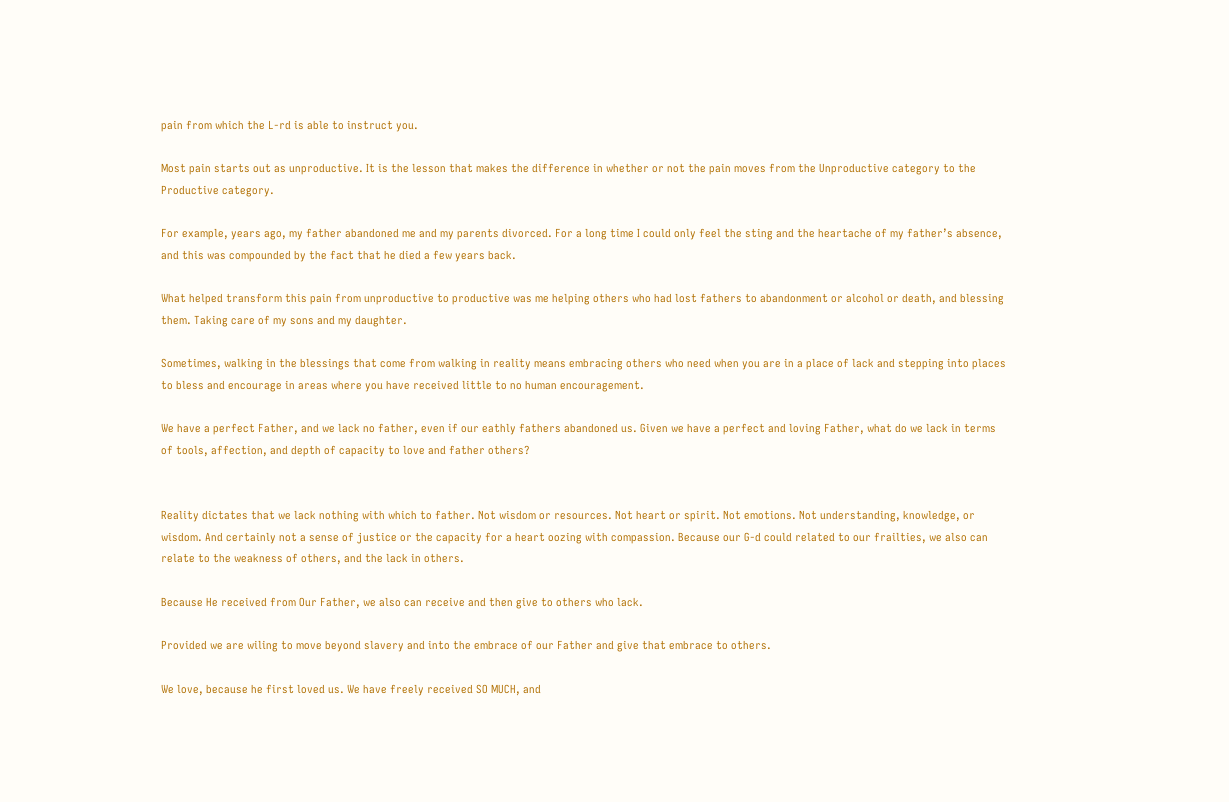pain from which the L-rd is able to instruct you.

Most pain starts out as unproductive. It is the lesson that makes the difference in whether or not the pain moves from the Unproductive category to the Productive category.

For example, years ago, my father abandoned me and my parents divorced. For a long time I could only feel the sting and the heartache of my father’s absence, and this was compounded by the fact that he died a few years back.

What helped transform this pain from unproductive to productive was me helping others who had lost fathers to abandonment or alcohol or death, and blessing them. Taking care of my sons and my daughter.

Sometimes, walking in the blessings that come from walking in reality means embracing others who need when you are in a place of lack and stepping into places to bless and encourage in areas where you have received little to no human encouragement.

We have a perfect Father, and we lack no father, even if our eathly fathers abandoned us. Given we have a perfect and loving Father, what do we lack in terms of tools, affection, and depth of capacity to love and father others?


Reality dictates that we lack nothing with which to father. Not wisdom or resources. Not heart or spirit. Not emotions. Not understanding, knowledge, or wisdom. And certainly not a sense of justice or the capacity for a heart oozing with compassion. Because our G-d could related to our frailties, we also can relate to the weakness of others, and the lack in others.

Because He received from Our Father, we also can receive and then give to others who lack.

Provided we are wiling to move beyond slavery and into the embrace of our Father and give that embrace to others.

We love, because he first loved us. We have freely received SO MUCH, and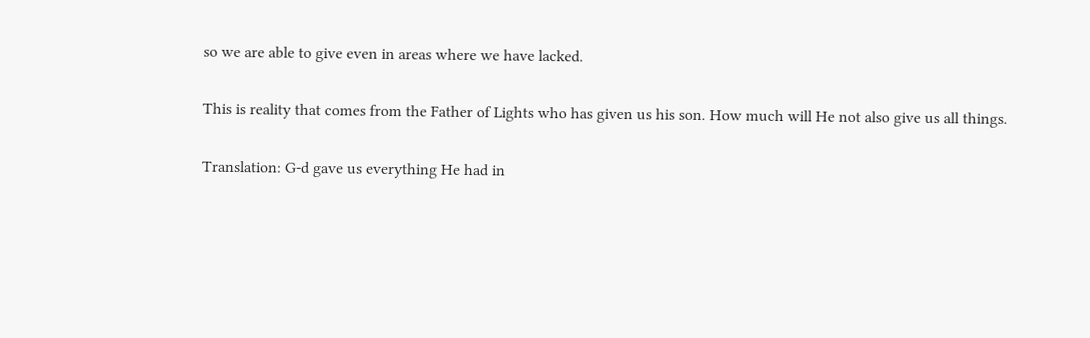so we are able to give even in areas where we have lacked.

This is reality that comes from the Father of Lights who has given us his son. How much will He not also give us all things.

Translation: G-d gave us everything He had in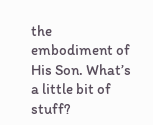the embodiment of His Son. What’s a little bit of stuff?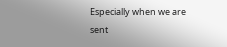Especially when we are sent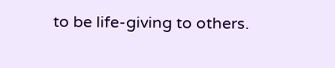to be life-giving to others.